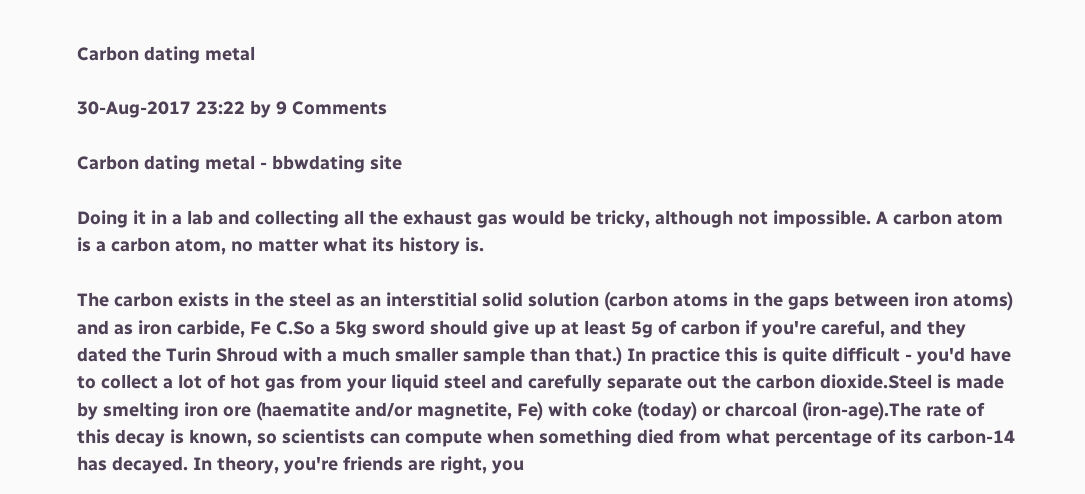Carbon dating metal

30-Aug-2017 23:22 by 9 Comments

Carbon dating metal - bbwdating site

Doing it in a lab and collecting all the exhaust gas would be tricky, although not impossible. A carbon atom is a carbon atom, no matter what its history is.

The carbon exists in the steel as an interstitial solid solution (carbon atoms in the gaps between iron atoms) and as iron carbide, Fe C.So a 5kg sword should give up at least 5g of carbon if you're careful, and they dated the Turin Shroud with a much smaller sample than that.) In practice this is quite difficult - you'd have to collect a lot of hot gas from your liquid steel and carefully separate out the carbon dioxide.Steel is made by smelting iron ore (haematite and/or magnetite, Fe) with coke (today) or charcoal (iron-age).The rate of this decay is known, so scientists can compute when something died from what percentage of its carbon-14 has decayed. In theory, you're friends are right, you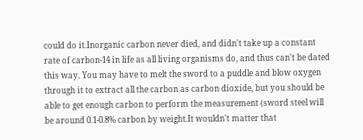could do it.Inorganic carbon never died, and didn't take up a constant rate of carbon-14 in life as all living organisms do, and thus can't be dated this way. You may have to melt the sword to a puddle and blow oxygen through it to extract all the carbon as carbon dioxide, but you should be able to get enough carbon to perform the measurement (sword steel will be around 0.1-0.8% carbon by weight.It wouldn't matter that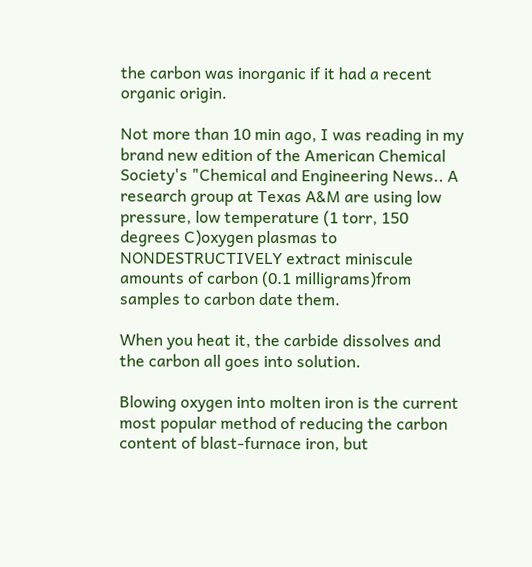the carbon was inorganic if it had a recent organic origin.

Not more than 10 min ago, I was reading in my brand new edition of the American Chemical Society's "Chemical and Engineering News.. A research group at Texas A&M are using low pressure, low temperature (1 torr, 150 degrees C)oxygen plasmas to NONDESTRUCTIVELY extract miniscule amounts of carbon (0.1 milligrams)from samples to carbon date them.

When you heat it, the carbide dissolves and the carbon all goes into solution.

Blowing oxygen into molten iron is the current most popular method of reducing the carbon content of blast-furnace iron, but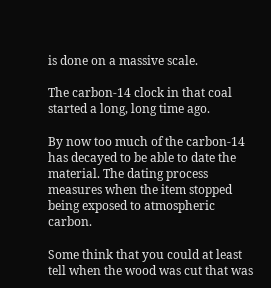is done on a massive scale.

The carbon-14 clock in that coal started a long, long time ago.

By now too much of the carbon-14 has decayed to be able to date the material. The dating process measures when the item stopped being exposed to atmospheric carbon.

Some think that you could at least tell when the wood was cut that was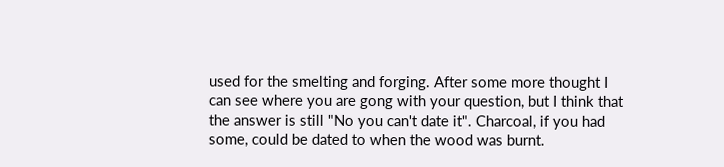used for the smelting and forging. After some more thought I can see where you are gong with your question, but I think that the answer is still "No you can't date it". Charcoal, if you had some, could be dated to when the wood was burnt.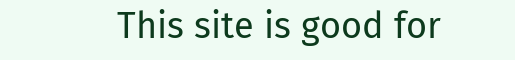This site is good for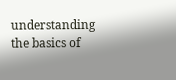understanding the basics of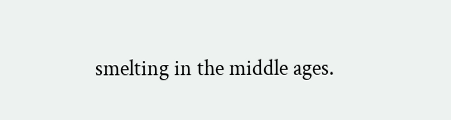smelting in the middle ages.